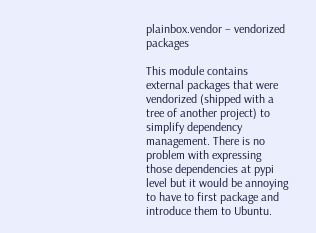plainbox.vendor – vendorized packages

This module contains external packages that were vendorized (shipped with a tree of another project) to simplify dependency management. There is no problem with expressing those dependencies at pypi level but it would be annoying to have to first package and introduce them to Ubuntu.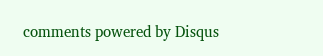comments powered by Disqus